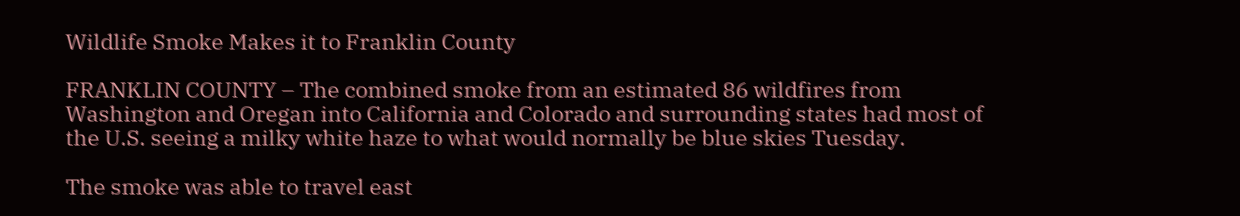Wildlife Smoke Makes it to Franklin County

FRANKLIN COUNTY – The combined smoke from an estimated 86 wildfires from Washington and Oregan into California and Colorado and surrounding states had most of the U.S. seeing a milky white haze to what would normally be blue skies Tuesday.

The smoke was able to travel east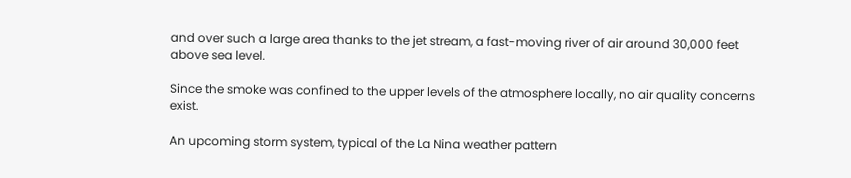and over such a large area thanks to the jet stream, a fast-moving river of air around 30,000 feet above sea level.

Since the smoke was confined to the upper levels of the atmosphere locally, no air quality concerns exist.

An upcoming storm system, typical of the La Nina weather pattern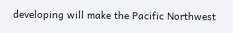developing will make the Pacific Northwest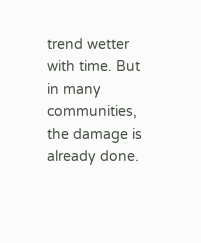trend wetter with time. But in many communities, the damage is already done.